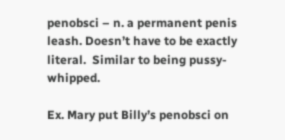penobsci – n. a permanent penis leash. Doesn’t have to be exactly literal.  Similar to being pussy-whipped.

Ex. Mary put Billy’s penobsci on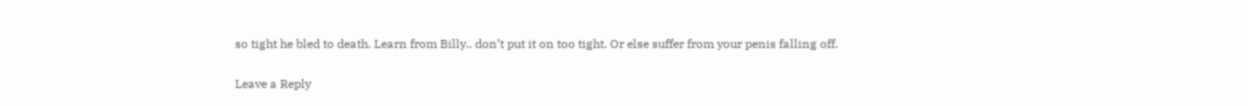so tight he bled to death. Learn from Billy.. don’t put it on too tight. Or else suffer from your penis falling off.

Leave a Reply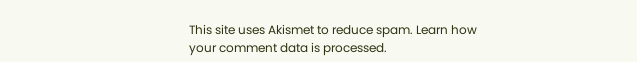This site uses Akismet to reduce spam. Learn how your comment data is processed.